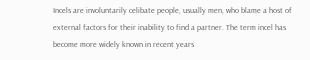Incels are involuntarily celibate people, usually men, who blame a host of external factors for their inability to find a partner. The term incel has become more widely known in recent years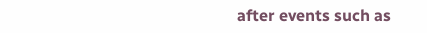after events such as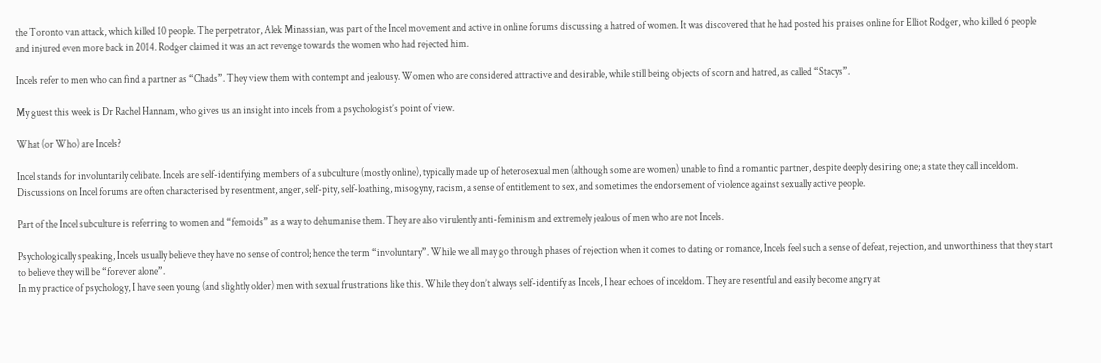the Toronto van attack, which killed 10 people. The perpetrator, Alek Minassian, was part of the Incel movement and active in online forums discussing a hatred of women. It was discovered that he had posted his praises online for Elliot Rodger, who killed 6 people and injured even more back in 2014. Rodger claimed it was an act revenge towards the women who had rejected him.

Incels refer to men who can find a partner as “Chads”. They view them with contempt and jealousy. Women who are considered attractive and desirable, while still being objects of scorn and hatred, as called “Stacys”.

My guest this week is Dr Rachel Hannam, who gives us an insight into incels from a psychologist’s point of view.

What (or Who) are Incels?

Incel stands for involuntarily celibate. Incels are self-identifying members of a subculture (mostly online), typically made up of heterosexual men (although some are women) unable to find a romantic partner, despite deeply desiring one; a state they call inceldom. Discussions on Incel forums are often characterised by resentment, anger, self-pity, self-loathing, misogyny, racism, a sense of entitlement to sex, and sometimes the endorsement of violence against sexually active people.

Part of the Incel subculture is referring to women and “femoids” as a way to dehumanise them. They are also virulently anti-feminism and extremely jealous of men who are not Incels.

Psychologically speaking, Incels usually believe they have no sense of control; hence the term “involuntary”. While we all may go through phases of rejection when it comes to dating or romance, Incels feel such a sense of defeat, rejection, and unworthiness that they start to believe they will be “forever alone”.
In my practice of psychology, I have seen young (and slightly older) men with sexual frustrations like this. While they don’t always self-identify as Incels, I hear echoes of inceldom. They are resentful and easily become angry at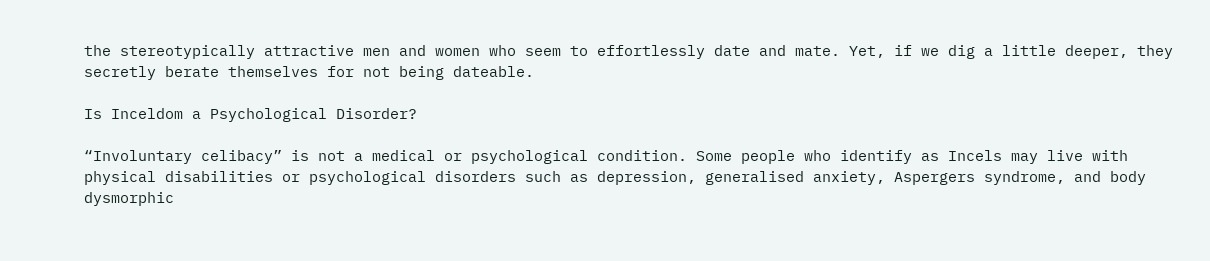the stereotypically attractive men and women who seem to effortlessly date and mate. Yet, if we dig a little deeper, they secretly berate themselves for not being dateable.

Is Inceldom a Psychological Disorder?

“Involuntary celibacy” is not a medical or psychological condition. Some people who identify as Incels may live with physical disabilities or psychological disorders such as depression, generalised anxiety, Aspergers syndrome, and body dysmorphic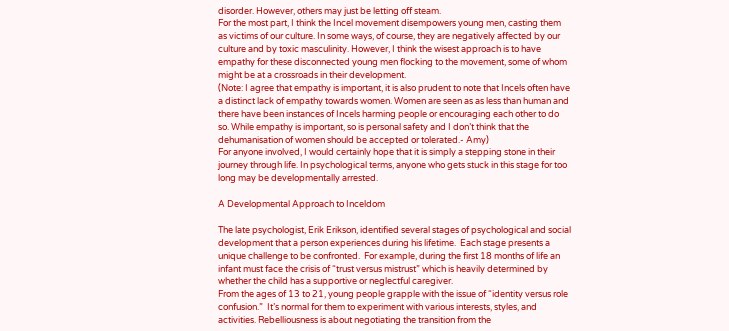disorder. However, others may just be letting off steam.
For the most part, I think the Incel movement disempowers young men, casting them as victims of our culture. In some ways, of course, they are negatively affected by our culture and by toxic masculinity. However, I think the wisest approach is to have empathy for these disconnected young men flocking to the movement, some of whom might be at a crossroads in their development.
(Note: I agree that empathy is important, it is also prudent to note that Incels often have a distinct lack of empathy towards women. Women are seen as as less than human and there have been instances of Incels harming people or encouraging each other to do so. While empathy is important, so is personal safety and I don’t think that the dehumanisation of women should be accepted or tolerated.- Amy)
For anyone involved, I would certainly hope that it is simply a stepping stone in their journey through life. In psychological terms, anyone who gets stuck in this stage for too long may be developmentally arrested.

A Developmental Approach to Inceldom

The late psychologist, Erik Erikson, identified several stages of psychological and social development that a person experiences during his lifetime.  Each stage presents a unique challenge to be confronted.  For example, during the first 18 months of life an infant must face the crisis of “trust versus mistrust” which is heavily determined by whether the child has a supportive or neglectful caregiver.
From the ages of 13 to 21, young people grapple with the issue of “identity versus role confusion.”  It’s normal for them to experiment with various interests, styles, and activities. Rebelliousness is about negotiating the transition from the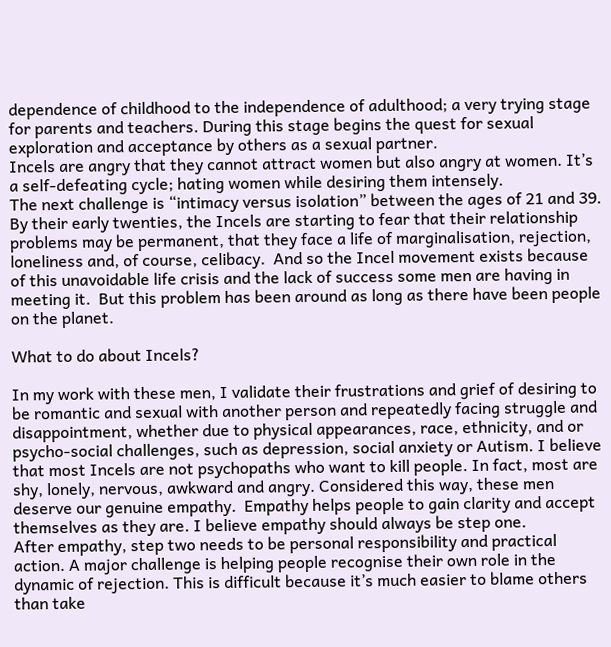dependence of childhood to the independence of adulthood; a very trying stage for parents and teachers. During this stage begins the quest for sexual exploration and acceptance by others as a sexual partner.
Incels are angry that they cannot attract women but also angry at women. It’s a self-defeating cycle; hating women while desiring them intensely.
The next challenge is “intimacy versus isolation” between the ages of 21 and 39.  By their early twenties, the Incels are starting to fear that their relationship problems may be permanent, that they face a life of marginalisation, rejection, loneliness and, of course, celibacy.  And so the Incel movement exists because of this unavoidable life crisis and the lack of success some men are having in meeting it.  But this problem has been around as long as there have been people on the planet.

What to do about Incels?

In my work with these men, I validate their frustrations and grief of desiring to be romantic and sexual with another person and repeatedly facing struggle and disappointment, whether due to physical appearances, race, ethnicity, and or psycho-social challenges, such as depression, social anxiety or Autism. I believe that most Incels are not psychopaths who want to kill people. In fact, most are shy, lonely, nervous, awkward and angry. Considered this way, these men deserve our genuine empathy.  Empathy helps people to gain clarity and accept themselves as they are. I believe empathy should always be step one.
After empathy, step two needs to be personal responsibility and practical action. A major challenge is helping people recognise their own role in the dynamic of rejection. This is difficult because it’s much easier to blame others than take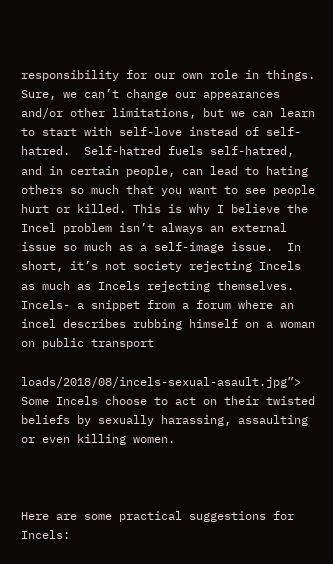responsibility for our own role in things.  Sure, we can’t change our appearances and/or other limitations, but we can learn to start with self-love instead of self-hatred.  Self-hatred fuels self-hatred, and in certain people, can lead to hating others so much that you want to see people hurt or killed. This is why I believe the Incel problem isn’t always an external issue so much as a self-image issue.  In short, it’s not society rejecting Incels as much as Incels rejecting themselves.
Incels- a snippet from a forum where an incel describes rubbing himself on a woman on public transport

loads/2018/08/incels-sexual-asault.jpg”> Some Incels choose to act on their twisted beliefs by sexually harassing, assaulting or even killing women.



Here are some practical suggestions for Incels: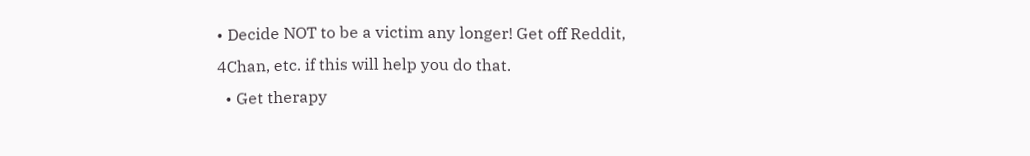• Decide NOT to be a victim any longer! Get off Reddit, 4Chan, etc. if this will help you do that.
  • Get therapy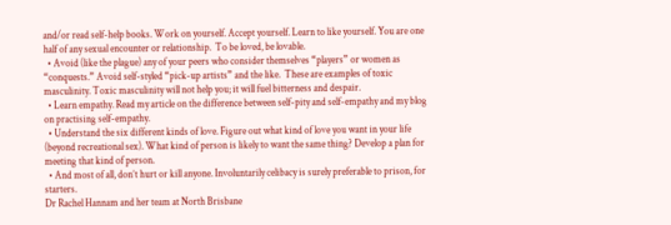and/or read self-help books. Work on yourself. Accept yourself. Learn to like yourself. You are one half of any sexual encounter or relationship.  To be loved, be lovable.
  • Avoid (like the plague) any of your peers who consider themselves “players” or women as “conquests.” Avoid self-styled “pick-up artists” and the like.  These are examples of toxic masculinity. Toxic masculinity will not help you; it will fuel bitterness and despair.
  • Learn empathy. Read my article on the difference between self-pity and self-empathy and my blog on practising self-empathy.
  • Understand the six different kinds of love. Figure out what kind of love you want in your life (beyond recreational sex). What kind of person is likely to want the same thing? Develop a plan for meeting that kind of person.
  • And most of all, don’t hurt or kill anyone. Involuntarily celibacy is surely preferable to prison, for starters.
Dr Rachel Hannam and her team at North Brisbane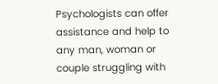Psychologists can offer assistance and help to any man, woman or couple struggling with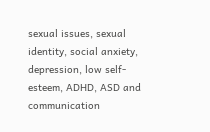sexual issues, sexual identity, social anxiety, depression, low self-esteem, ADHD, ASD and communication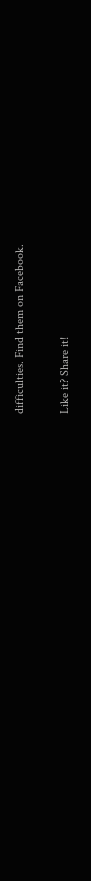difficulties. Find them on Facebook.

Like it? Share it!